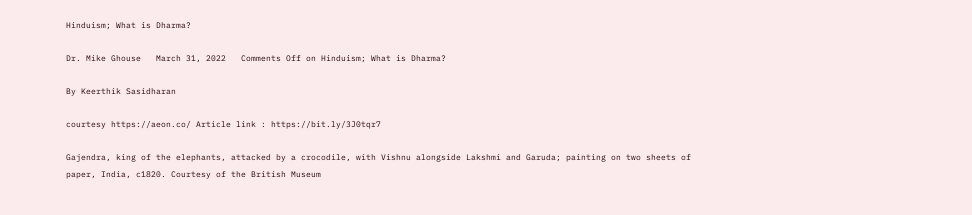Hinduism; What is Dharma?

Dr. Mike Ghouse   March 31, 2022   Comments Off on Hinduism; What is Dharma?

By Keerthik Sasidharan

courtesy https://aeon.co/ Article link : https://bit.ly/3J0tqr7

Gajendra, king of the elephants, attacked by a crocodile, with Vishnu alongside Lakshmi and Garuda; painting on two sheets of paper, India, c1820. Courtesy of the British Museum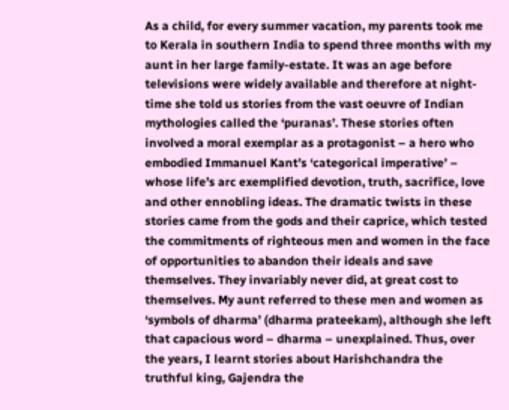As a child, for every summer vacation, my parents took me to Kerala in southern India to spend three months with my aunt in her large family-estate. It was an age before televisions were widely available and therefore at night-time she told us stories from the vast oeuvre of Indian mythologies called the ‘puranas’. These stories often involved a moral exemplar as a protagonist – a hero who embodied Immanuel Kant’s ‘categorical imperative’ – whose life’s arc exemplified devotion, truth, sacrifice, love and other ennobling ideas. The dramatic twists in these stories came from the gods and their caprice, which tested the commitments of righteous men and women in the face of opportunities to abandon their ideals and save themselves. They invariably never did, at great cost to themselves. My aunt referred to these men and women as ‘symbols of dharma’ (dharma prateekam), although she left that capacious word – dharma – unexplained. Thus, over the years, I learnt stories about Harishchandra the truthful king, Gajendra the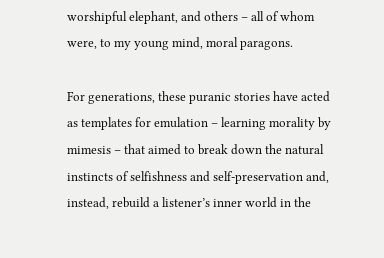worshipful elephant, and others – all of whom were, to my young mind, moral paragons.

For generations, these puranic stories have acted as templates for emulation – learning morality by mimesis – that aimed to break down the natural instincts of selfishness and self-preservation and, instead, rebuild a listener’s inner world in the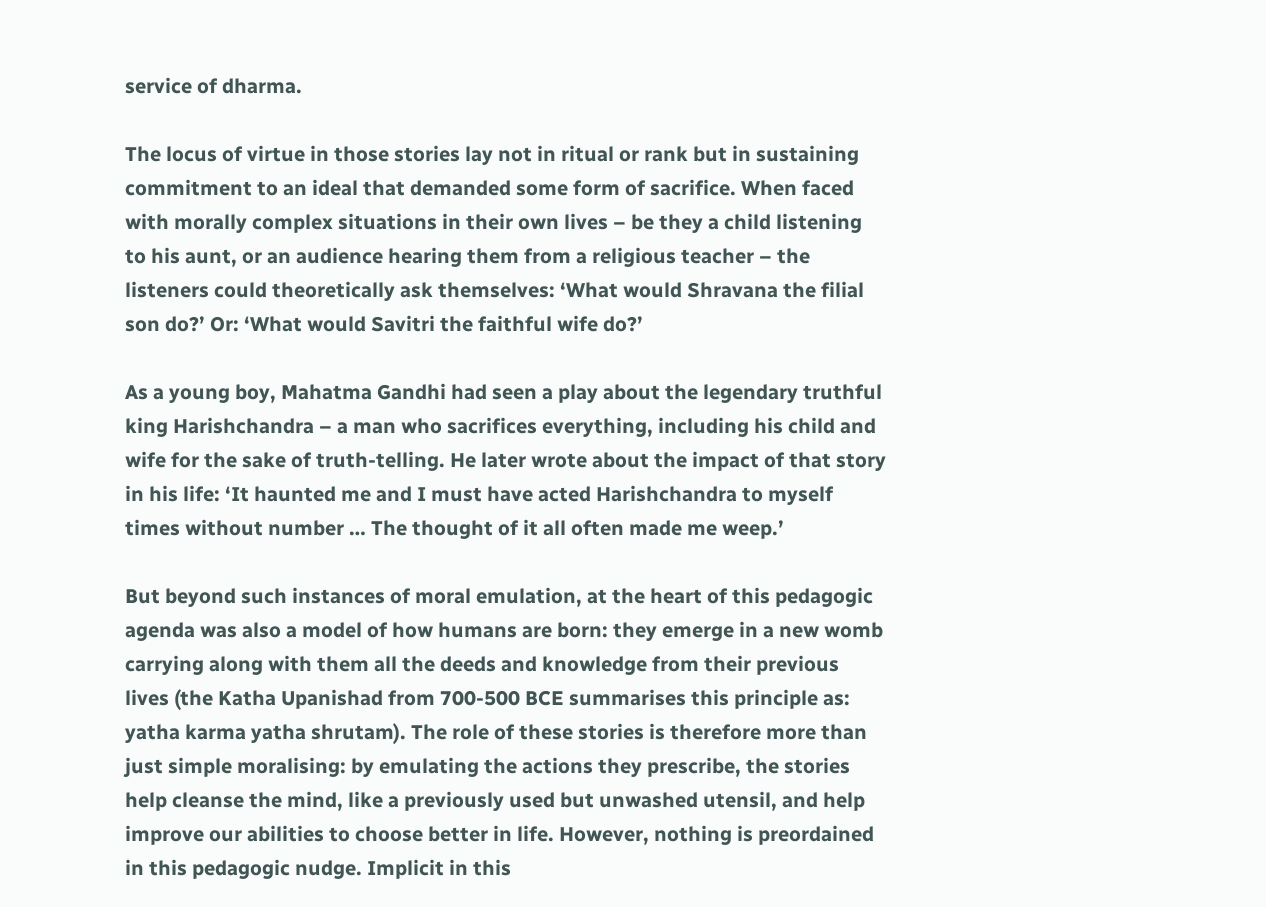service of dharma.

The locus of virtue in those stories lay not in ritual or rank but in sustaining commitment to an ideal that demanded some form of sacrifice. When faced with morally complex situations in their own lives – be they a child listening to his aunt, or an audience hearing them from a religious teacher – the listeners could theoretically ask themselves: ‘What would Shravana the filial son do?’ Or: ‘What would Savitri the faithful wife do?’

As a young boy, Mahatma Gandhi had seen a play about the legendary truthful king Harishchandra – a man who sacrifices everything, including his child and wife for the sake of truth-telling. He later wrote about the impact of that story in his life: ‘It haunted me and I must have acted Harishchandra to myself times without number … The thought of it all often made me weep.’

But beyond such instances of moral emulation, at the heart of this pedagogic agenda was also a model of how humans are born: they emerge in a new womb carrying along with them all the deeds and knowledge from their previous lives (the Katha Upanishad from 700-500 BCE summarises this principle as: yatha karma yatha shrutam). The role of these stories is therefore more than just simple moralising: by emulating the actions they prescribe, the stories help cleanse the mind, like a previously used but unwashed utensil, and help improve our abilities to choose better in life. However, nothing is preordained in this pedagogic nudge. Implicit in this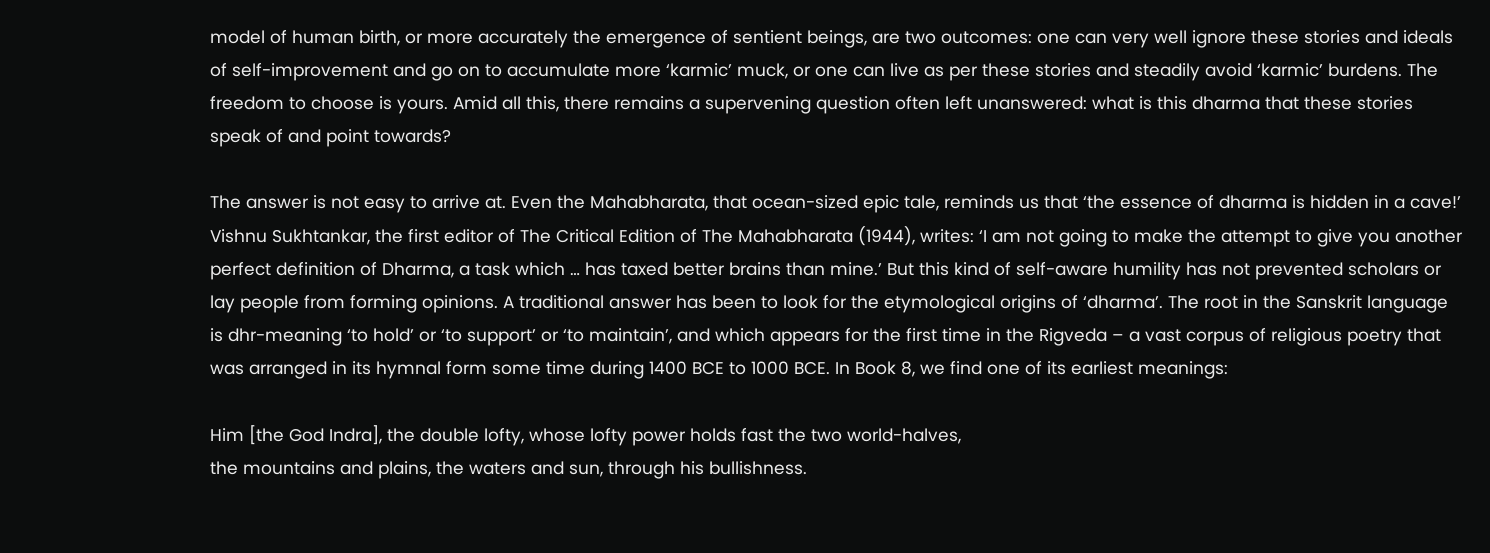model of human birth, or more accurately the emergence of sentient beings, are two outcomes: one can very well ignore these stories and ideals of self-improvement and go on to accumulate more ‘karmic’ muck, or one can live as per these stories and steadily avoid ‘karmic’ burdens. The freedom to choose is yours. Amid all this, there remains a supervening question often left unanswered: what is this dharma that these stories speak of and point towards?

The answer is not easy to arrive at. Even the Mahabharata, that ocean-sized epic tale, reminds us that ‘the essence of dharma is hidden in a cave!’ Vishnu Sukhtankar, the first editor of The Critical Edition of The Mahabharata (1944), writes: ‘I am not going to make the attempt to give you another perfect definition of Dharma, a task which … has taxed better brains than mine.’ But this kind of self-aware humility has not prevented scholars or lay people from forming opinions. A traditional answer has been to look for the etymological origins of ‘dharma’. The root in the Sanskrit language is dhr-meaning ‘to hold’ or ‘to support’ or ‘to maintain’, and which appears for the first time in the Rigveda – a vast corpus of religious poetry that was arranged in its hymnal form some time during 1400 BCE to 1000 BCE. In Book 8, we find one of its earliest meanings:

Him [the God Indra], the double lofty, whose lofty power holds fast the two world-halves,
the mountains and plains, the waters and sun, through his bullishness.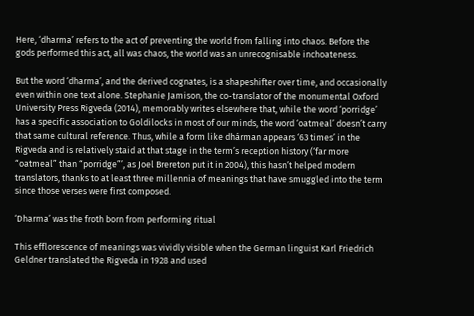Here, ‘dharma’ refers to the act of preventing the world from falling into chaos. Before the gods performed this act, all was chaos, the world was an unrecognisable inchoateness.

But the word ‘dharma’, and the derived cognates, is a shapeshifter over time, and occasionally even within one text alone. Stephanie Jamison, the co-translator of the monumental Oxford University Press Rigveda (2014), memorably writes elsewhere that, while the word ‘porridge’ has a specific association to Goldilocks in most of our minds, the word ‘oatmeal’ doesn’t carry that same cultural reference. Thus, while a form like dhárman appears ‘63 times’ in the Rigveda and is relatively staid at that stage in the term’s reception history (‘far more “oatmeal” than “porridge”’, as Joel Brereton put it in 2004), this hasn’t helped modern translators, thanks to at least three millennia of meanings that have smuggled into the term since those verses were first composed.

‘Dharma’ was the froth born from performing ritual

This efflorescence of meanings was vividly visible when the German linguist Karl Friedrich Geldner translated the Rigveda in 1928 and used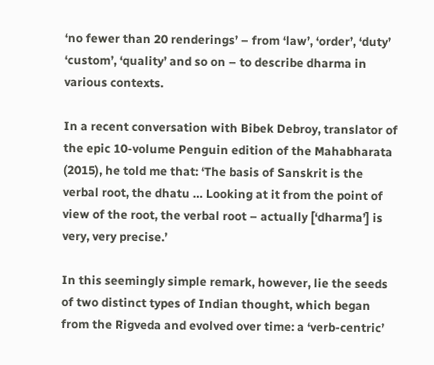‘no fewer than 20 renderings’ – from ‘law’, ‘order’, ‘duty’ ‘custom’, ‘quality’ and so on – to describe dharma in various contexts.

In a recent conversation with Bibek Debroy, translator of the epic 10-volume Penguin edition of the Mahabharata (2015), he told me that: ‘The basis of Sanskrit is the verbal root, the dhatu … Looking at it from the point of view of the root, the verbal root – actually [‘dharma’] is very, very precise.’

In this seemingly simple remark, however, lie the seeds of two distinct types of Indian thought, which began from the Rigveda and evolved over time: a ‘verb-centric’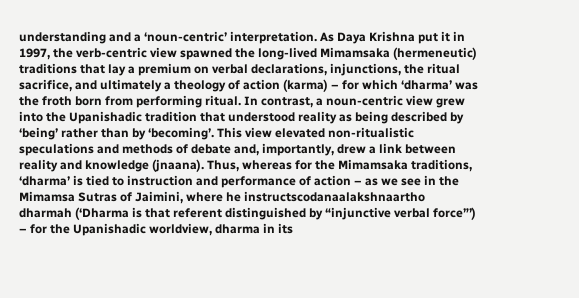understanding and a ‘noun-centric’ interpretation. As Daya Krishna put it in 1997, the verb-centric view spawned the long-lived Mimamsaka (hermeneutic) traditions that lay a premium on verbal declarations, injunctions, the ritual sacrifice, and ultimately a theology of action (karma) – for which ‘dharma’ was the froth born from performing ritual. In contrast, a noun-centric view grew into the Upanishadic tradition that understood reality as being described by ‘being’ rather than by ‘becoming’. This view elevated non-ritualistic speculations and methods of debate and, importantly, drew a link between reality and knowledge (jnaana). Thus, whereas for the Mimamsaka traditions, ‘dharma’ is tied to instruction and performance of action – as we see in the Mimamsa Sutras of Jaimini, where he instructscodanaalakshnaartho dharmah (‘Dharma is that referent distinguished by “injunctive verbal force”’) – for the Upanishadic worldview, dharma in its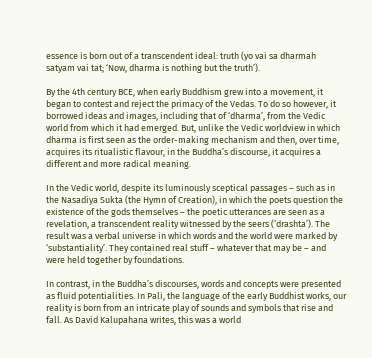essence is born out of a transcendent ideal: truth (yo vai sa dharmah satyam vai tat; ‘Now, dharma is nothing but the truth’).

By the 4th century BCE, when early Buddhism grew into a movement, it began to contest and reject the primacy of the Vedas. To do so however, it borrowed ideas and images, including that of ‘dharma’, from the Vedic world from which it had emerged. But, unlike the Vedic worldview in which dharma is first seen as the order-making mechanism and then, over time, acquires its ritualistic flavour, in the Buddha’s discourse, it acquires a different and more radical meaning.

In the Vedic world, despite its luminously sceptical passages – such as in the Nasadiya Sukta (the Hymn of Creation), in which the poets question the existence of the gods themselves – the poetic utterances are seen as a revelation, a transcendent reality witnessed by the seers (‘drashta’). The result was a verbal universe in which words and the world were marked by ‘substantiality’. They contained real stuff – whatever that may be – and were held together by foundations.

In contrast, in the Buddha’s discourses, words and concepts were presented as fluid potentialities. In Pali, the language of the early Buddhist works, our reality is born from an intricate play of sounds and symbols that rise and fall. As David Kalupahana writes, this was a world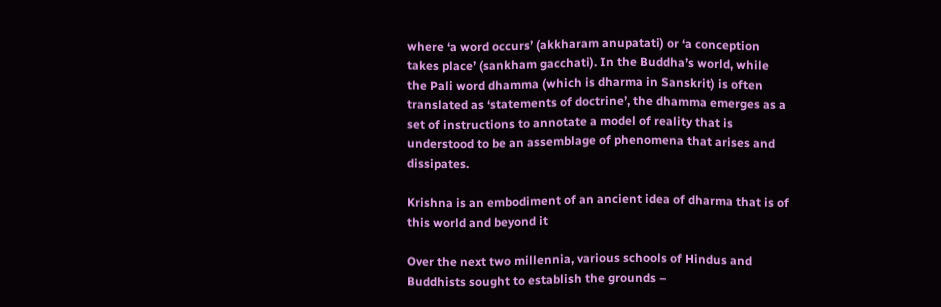where ‘a word occurs’ (akkharam anupatati) or ‘a conception takes place’ (sankham gacchati). In the Buddha’s world, while the Pali word dhamma (which is dharma in Sanskrit) is often translated as ‘statements of doctrine’, the dhamma emerges as a set of instructions to annotate a model of reality that is understood to be an assemblage of phenomena that arises and dissipates.

Krishna is an embodiment of an ancient idea of dharma that is of this world and beyond it

Over the next two millennia, various schools of Hindus and Buddhists sought to establish the grounds –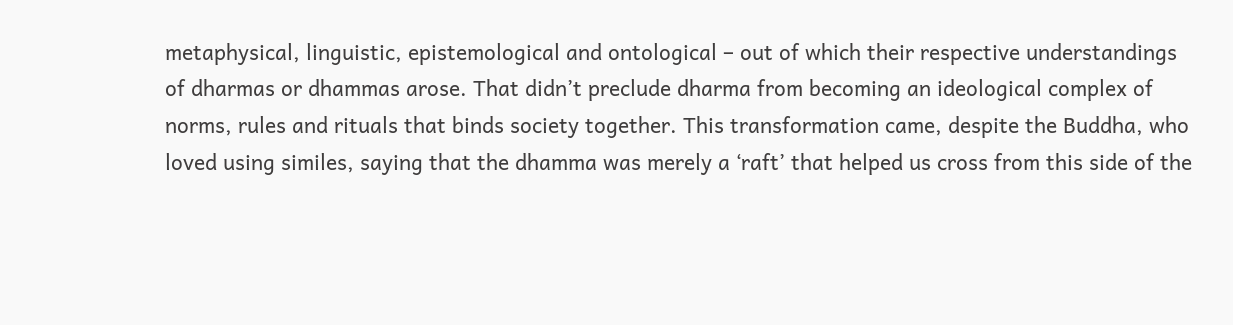metaphysical, linguistic, epistemological and ontological – out of which their respective understandings of dharmas or dhammas arose. That didn’t preclude dharma from becoming an ideological complex of norms, rules and rituals that binds society together. This transformation came, despite the Buddha, who loved using similes, saying that the dhamma was merely a ‘raft’ that helped us cross from this side of the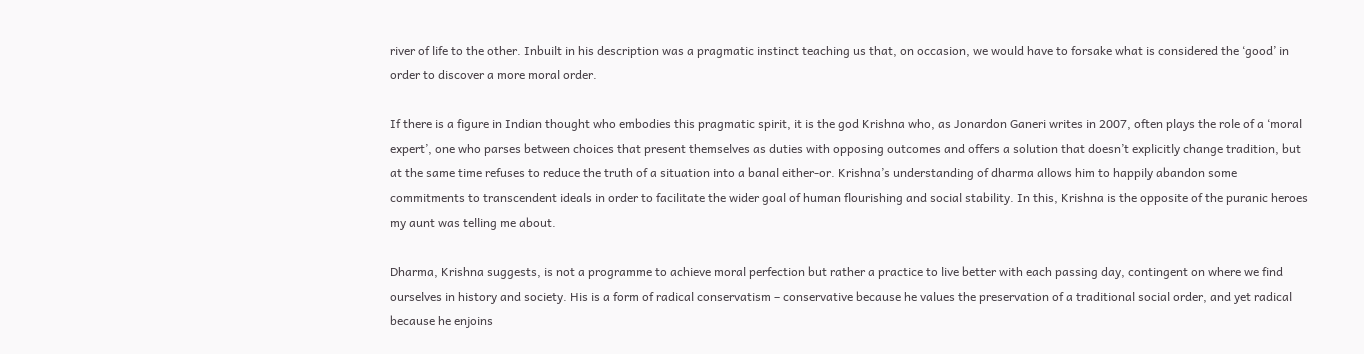river of life to the other. Inbuilt in his description was a pragmatic instinct teaching us that, on occasion, we would have to forsake what is considered the ‘good’ in order to discover a more moral order.

If there is a figure in Indian thought who embodies this pragmatic spirit, it is the god Krishna who, as Jonardon Ganeri writes in 2007, often plays the role of a ‘moral expert’, one who parses between choices that present themselves as duties with opposing outcomes and offers a solution that doesn’t explicitly change tradition, but at the same time refuses to reduce the truth of a situation into a banal either-or. Krishna’s understanding of dharma allows him to happily abandon some commitments to transcendent ideals in order to facilitate the wider goal of human flourishing and social stability. In this, Krishna is the opposite of the puranic heroes my aunt was telling me about.

Dharma, Krishna suggests, is not a programme to achieve moral perfection but rather a practice to live better with each passing day, contingent on where we find ourselves in history and society. His is a form of radical conservatism – conservative because he values the preservation of a traditional social order, and yet radical because he enjoins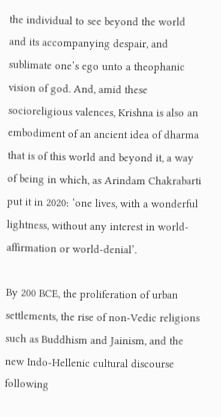the individual to see beyond the world and its accompanying despair, and sublimate one’s ego unto a theophanic vision of god. And, amid these socioreligious valences, Krishna is also an embodiment of an ancient idea of dharma that is of this world and beyond it, a way of being in which, as Arindam Chakrabarti put it in 2020: ‘one lives, with a wonderful lightness, without any interest in world-affirmation or world-denial’.

By 200 BCE, the proliferation of urban settlements, the rise of non-Vedic religions such as Buddhism and Jainism, and the new Indo-Hellenic cultural discourse following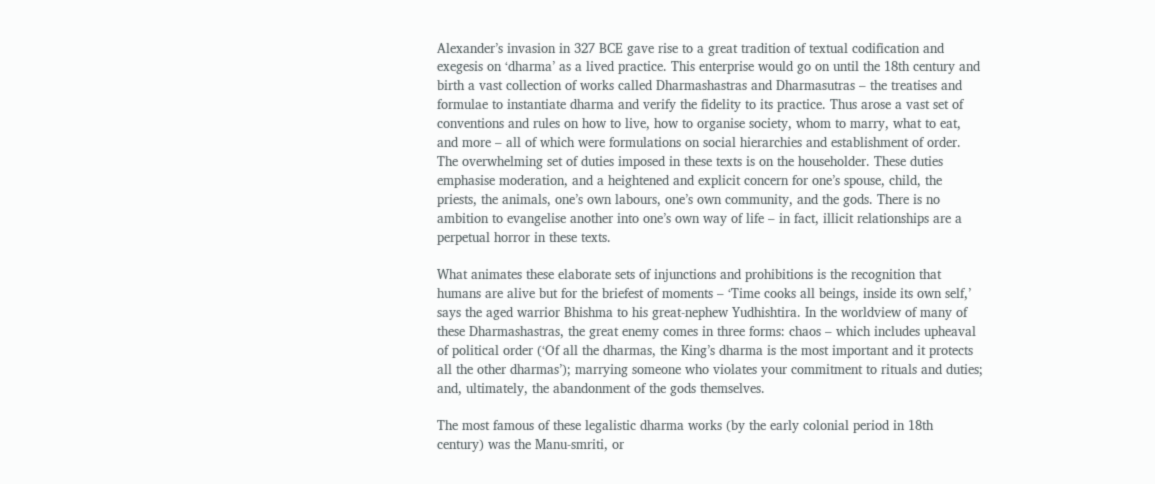Alexander’s invasion in 327 BCE gave rise to a great tradition of textual codification and exegesis on ‘dharma’ as a lived practice. This enterprise would go on until the 18th century and birth a vast collection of works called Dharmashastras and Dharmasutras – the treatises and formulae to instantiate dharma and verify the fidelity to its practice. Thus arose a vast set of conventions and rules on how to live, how to organise society, whom to marry, what to eat, and more – all of which were formulations on social hierarchies and establishment of order. The overwhelming set of duties imposed in these texts is on the householder. These duties emphasise moderation, and a heightened and explicit concern for one’s spouse, child, the priests, the animals, one’s own labours, one’s own community, and the gods. There is no ambition to evangelise another into one’s own way of life – in fact, illicit relationships are a perpetual horror in these texts.

What animates these elaborate sets of injunctions and prohibitions is the recognition that humans are alive but for the briefest of moments – ‘Time cooks all beings, inside its own self,’ says the aged warrior Bhishma to his great-nephew Yudhishtira. In the worldview of many of these Dharmashastras, the great enemy comes in three forms: chaos – which includes upheaval of political order (‘Of all the dharmas, the King’s dharma is the most important and it protects all the other dharmas’); marrying someone who violates your commitment to rituals and duties; and, ultimately, the abandonment of the gods themselves.

The most famous of these legalistic dharma works (by the early colonial period in 18th century) was the Manu-smriti, or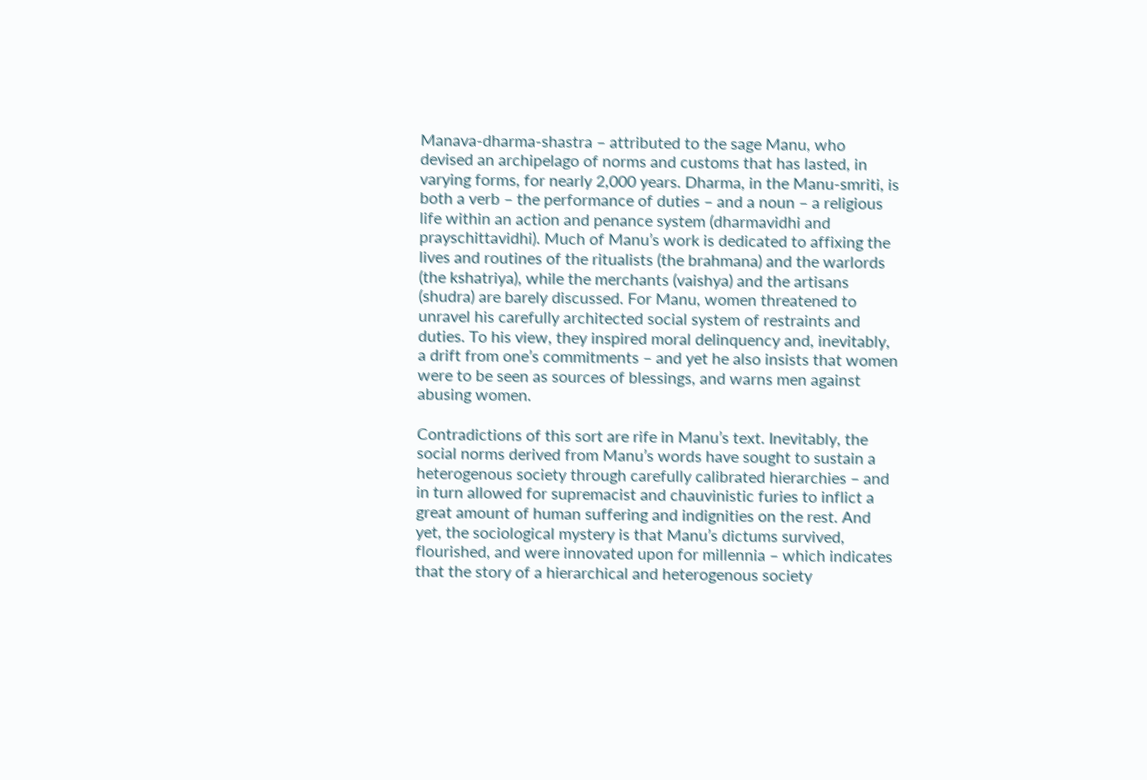Manava-dharma-shastra – attributed to the sage Manu, who devised an archipelago of norms and customs that has lasted, in varying forms, for nearly 2,000 years. Dharma, in the Manu-smriti, is both a verb – the performance of duties – and a noun – a religious life within an action and penance system (dharmavidhi and prayschittavidhi). Much of Manu’s work is dedicated to affixing the lives and routines of the ritualists (the brahmana) and the warlords (the kshatriya), while the merchants (vaishya) and the artisans (shudra) are barely discussed. For Manu, women threatened to unravel his carefully architected social system of restraints and duties. To his view, they inspired moral delinquency and, inevitably, a drift from one’s commitments – and yet he also insists that women were to be seen as sources of blessings, and warns men against abusing women.

Contradictions of this sort are rife in Manu’s text. Inevitably, the social norms derived from Manu’s words have sought to sustain a heterogenous society through carefully calibrated hierarchies – and in turn allowed for supremacist and chauvinistic furies to inflict a great amount of human suffering and indignities on the rest. And yet, the sociological mystery is that Manu’s dictums survived, flourished, and were innovated upon for millennia – which indicates that the story of a hierarchical and heterogenous society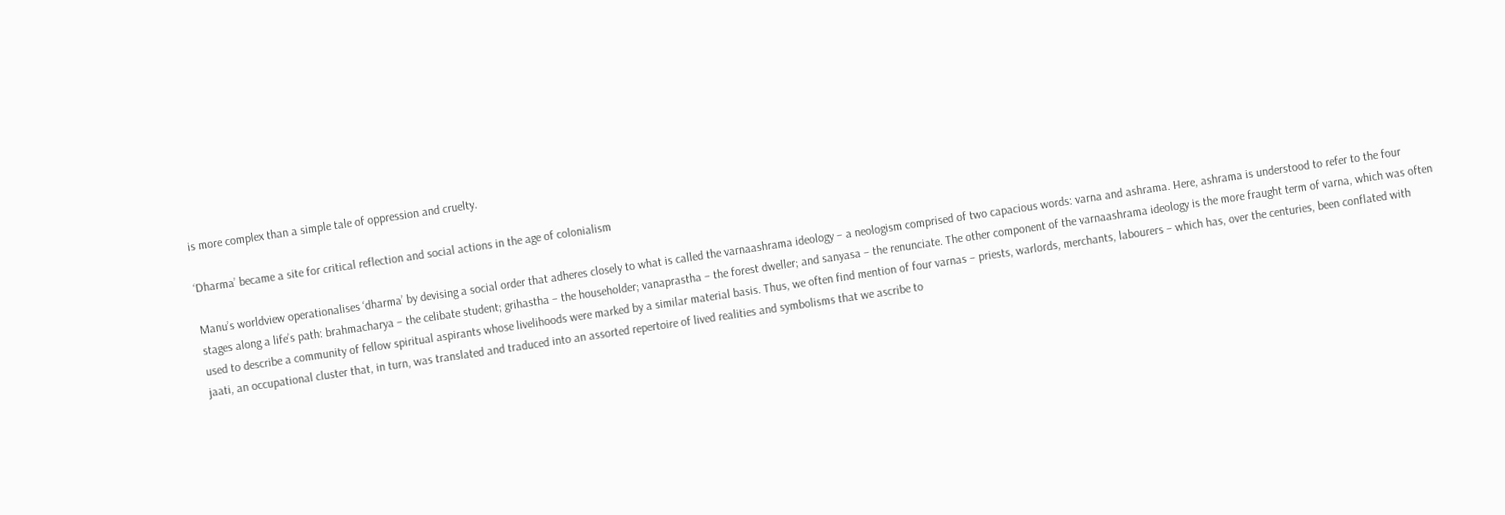is more complex than a simple tale of oppression and cruelty.

‘Dharma’ became a site for critical reflection and social actions in the age of colonialism

Manu’s worldview operationalises ‘dharma’ by devising a social order that adheres closely to what is called the varnaashrama ideology – a neologism comprised of two capacious words: varna and ashrama. Here, ashrama is understood to refer to the four stages along a life’s path: brahmacharya – the celibate student; grihastha – the householder; vanaprastha – the forest dweller; and sanyasa – the renunciate. The other component of the varnaashrama ideology is the more fraught term of varna, which was often used to describe a community of fellow spiritual aspirants whose livelihoods were marked by a similar material basis. Thus, we often find mention of four varnas – priests, warlords, merchants, labourers – which has, over the centuries, been conflated with jaati, an occupational cluster that, in turn, was translated and traduced into an assorted repertoire of lived realities and symbolisms that we ascribe to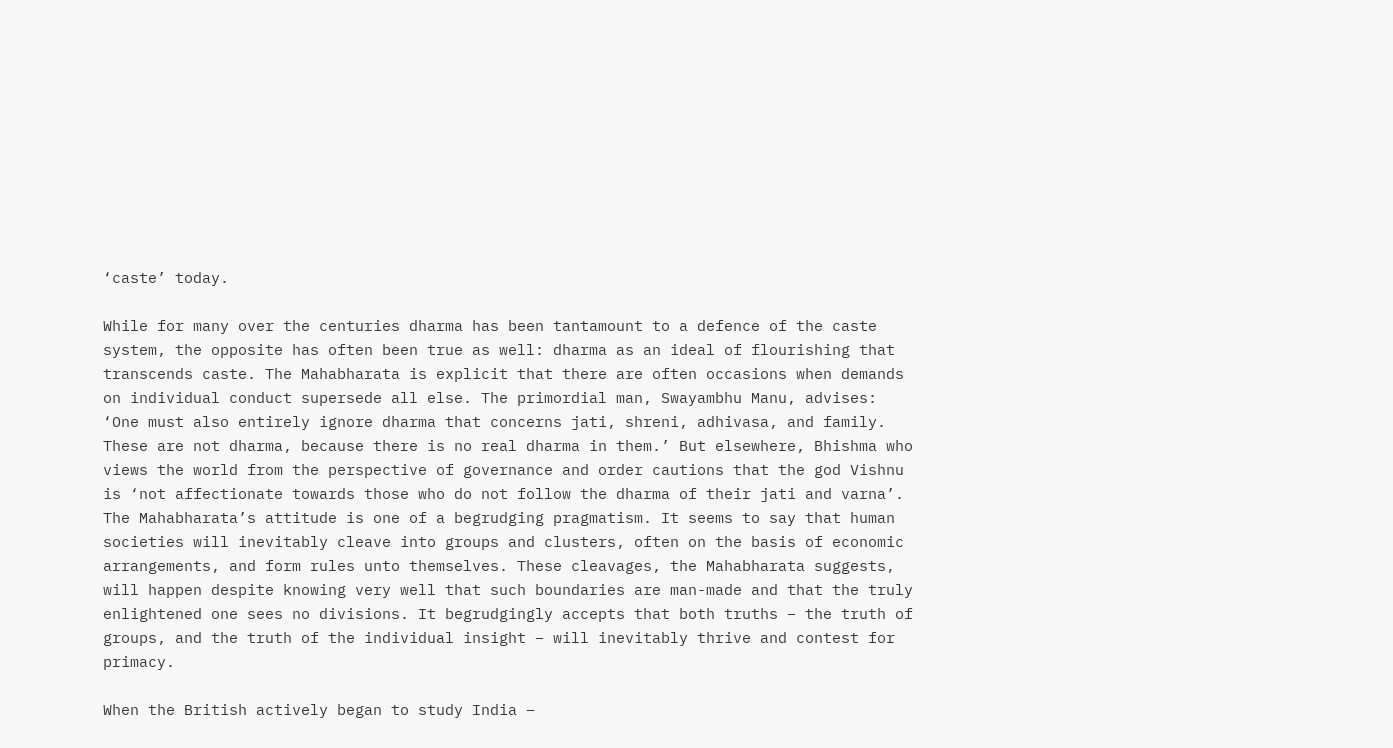‘caste’ today.

While for many over the centuries dharma has been tantamount to a defence of the caste system, the opposite has often been true as well: dharma as an ideal of flourishing that transcends caste. The Mahabharata is explicit that there are often occasions when demands on individual conduct supersede all else. The primordial man, Swayambhu Manu, advises: ‘One must also entirely ignore dharma that concerns jati, shreni, adhivasa, and family. These are not dharma, because there is no real dharma in them.’ But elsewhere, Bhishma who views the world from the perspective of governance and order cautions that the god Vishnu is ‘not affectionate towards those who do not follow the dharma of their jati and varna’. The Mahabharata’s attitude is one of a begrudging pragmatism. It seems to say that human societies will inevitably cleave into groups and clusters, often on the basis of economic arrangements, and form rules unto themselves. These cleavages, the Mahabharata suggests, will happen despite knowing very well that such boundaries are man-made and that the truly enlightened one sees no divisions. It begrudgingly accepts that both truths – the truth of groups, and the truth of the individual insight – will inevitably thrive and contest for primacy.

When the British actively began to study India –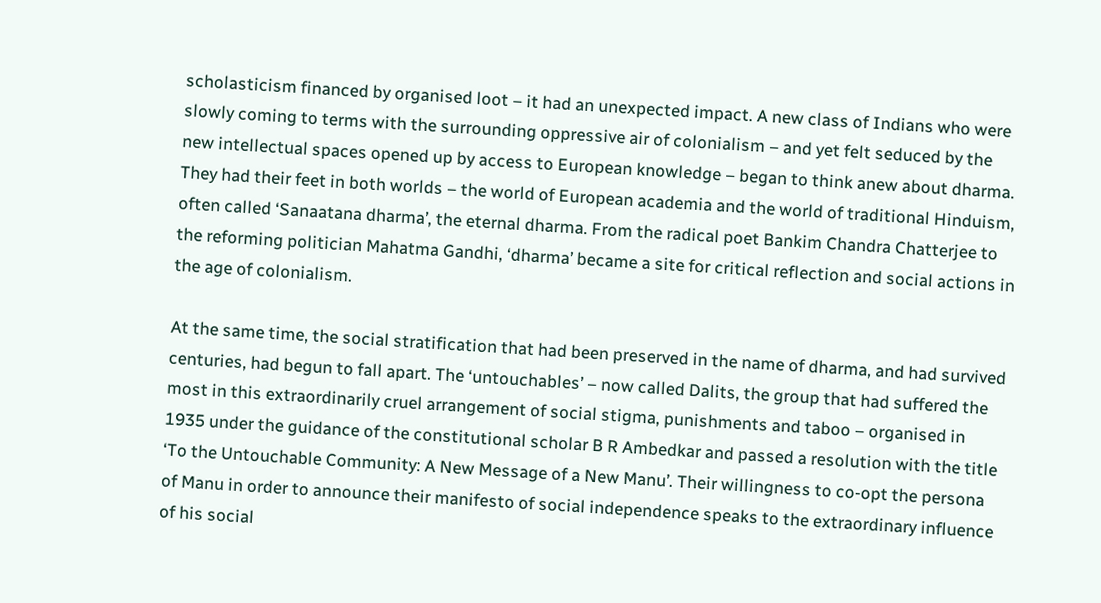scholasticism financed by organised loot – it had an unexpected impact. A new class of Indians who were slowly coming to terms with the surrounding oppressive air of colonialism – and yet felt seduced by the new intellectual spaces opened up by access to European knowledge – began to think anew about dharma. They had their feet in both worlds – the world of European academia and the world of traditional Hinduism, often called ‘Sanaatana dharma’, the eternal dharma. From the radical poet Bankim Chandra Chatterjee to the reforming politician Mahatma Gandhi, ‘dharma’ became a site for critical reflection and social actions in the age of colonialism.

At the same time, the social stratification that had been preserved in the name of dharma, and had survived centuries, had begun to fall apart. The ‘untouchables’ – now called Dalits, the group that had suffered the most in this extraordinarily cruel arrangement of social stigma, punishments and taboo – organised in 1935 under the guidance of the constitutional scholar B R Ambedkar and passed a resolution with the title ‘To the Untouchable Community: A New Message of a New Manu’. Their willingness to co-opt the persona of Manu in order to announce their manifesto of social independence speaks to the extraordinary influence of his social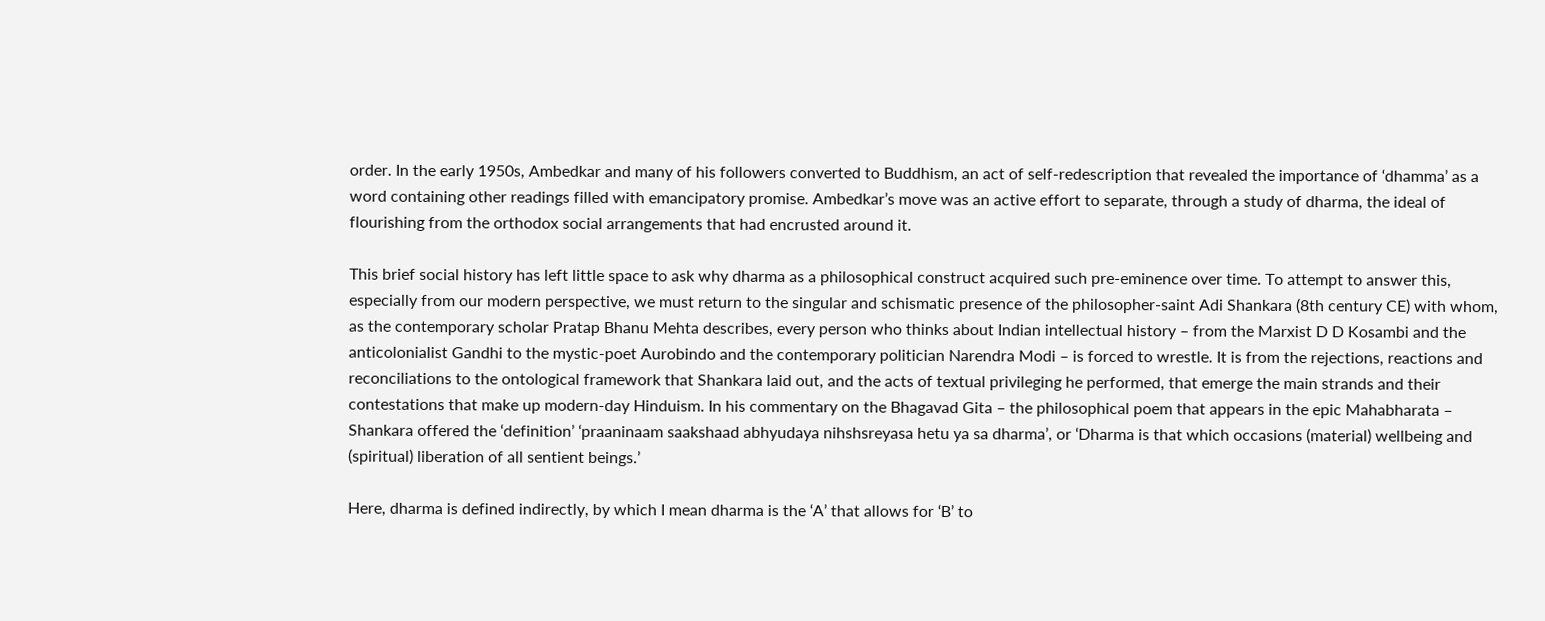order. In the early 1950s, Ambedkar and many of his followers converted to Buddhism, an act of self-redescription that revealed the importance of ‘dhamma’ as a word containing other readings filled with emancipatory promise. Ambedkar’s move was an active effort to separate, through a study of dharma, the ideal of flourishing from the orthodox social arrangements that had encrusted around it.

This brief social history has left little space to ask why dharma as a philosophical construct acquired such pre-eminence over time. To attempt to answer this, especially from our modern perspective, we must return to the singular and schismatic presence of the philosopher-saint Adi Shankara (8th century CE) with whom, as the contemporary scholar Pratap Bhanu Mehta describes, every person who thinks about Indian intellectual history – from the Marxist D D Kosambi and the anticolonialist Gandhi to the mystic-poet Aurobindo and the contemporary politician Narendra Modi – is forced to wrestle. It is from the rejections, reactions and reconciliations to the ontological framework that Shankara laid out, and the acts of textual privileging he performed, that emerge the main strands and their contestations that make up modern-day Hinduism. In his commentary on the Bhagavad Gita – the philosophical poem that appears in the epic Mahabharata – Shankara offered the ‘definition’ ‘praaninaam saakshaad abhyudaya nihshsreyasa hetu ya sa dharma’, or ‘Dharma is that which occasions (material) wellbeing and (spiritual) liberation of all sentient beings.’

Here, dharma is defined indirectly, by which I mean dharma is the ‘A’ that allows for ‘B’ to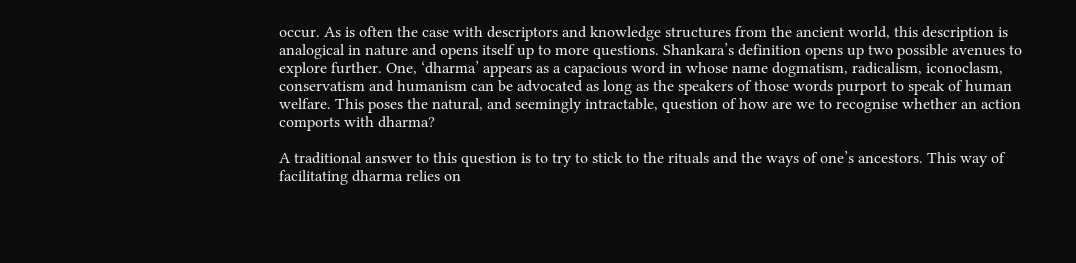occur. As is often the case with descriptors and knowledge structures from the ancient world, this description is analogical in nature and opens itself up to more questions. Shankara’s definition opens up two possible avenues to explore further. One, ‘dharma’ appears as a capacious word in whose name dogmatism, radicalism, iconoclasm, conservatism and humanism can be advocated as long as the speakers of those words purport to speak of human welfare. This poses the natural, and seemingly intractable, question of how are we to recognise whether an action comports with dharma?

A traditional answer to this question is to try to stick to the rituals and the ways of one’s ancestors. This way of facilitating dharma relies on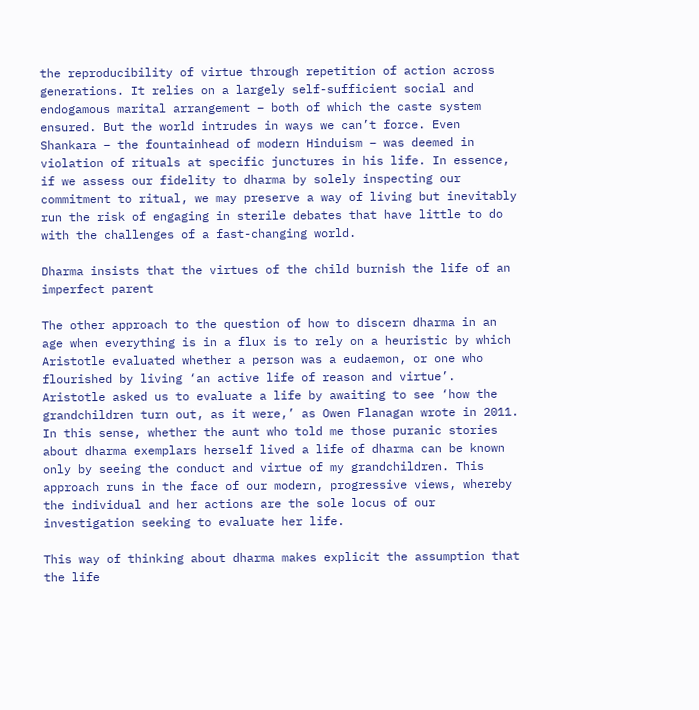the reproducibility of virtue through repetition of action across generations. It relies on a largely self-sufficient social and endogamous marital arrangement – both of which the caste system ensured. But the world intrudes in ways we can’t force. Even Shankara – the fountainhead of modern Hinduism – was deemed in violation of rituals at specific junctures in his life. In essence, if we assess our fidelity to dharma by solely inspecting our commitment to ritual, we may preserve a way of living but inevitably run the risk of engaging in sterile debates that have little to do with the challenges of a fast-changing world.

Dharma insists that the virtues of the child burnish the life of an imperfect parent

The other approach to the question of how to discern dharma in an age when everything is in a flux is to rely on a heuristic by which Aristotle evaluated whether a person was a eudaemon, or one who flourished by living ‘an active life of reason and virtue’. Aristotle asked us to evaluate a life by awaiting to see ‘how the grandchildren turn out, as it were,’ as Owen Flanagan wrote in 2011. In this sense, whether the aunt who told me those puranic stories about dharma exemplars herself lived a life of dharma can be known only by seeing the conduct and virtue of my grandchildren. This approach runs in the face of our modern, progressive views, whereby the individual and her actions are the sole locus of our investigation seeking to evaluate her life.

This way of thinking about dharma makes explicit the assumption that the life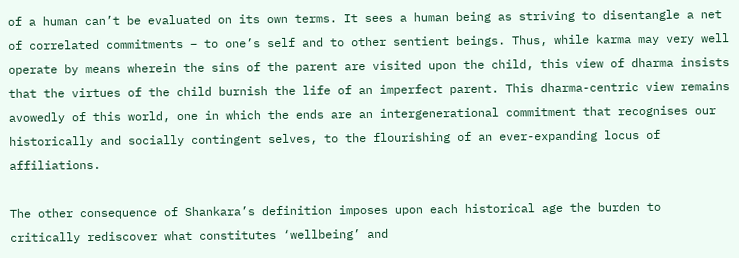of a human can’t be evaluated on its own terms. It sees a human being as striving to disentangle a net of correlated commitments – to one’s self and to other sentient beings. Thus, while karma may very well operate by means wherein the sins of the parent are visited upon the child, this view of dharma insists that the virtues of the child burnish the life of an imperfect parent. This dharma-centric view remains avowedly of this world, one in which the ends are an intergenerational commitment that recognises our historically and socially contingent selves, to the flourishing of an ever-expanding locus of affiliations.

The other consequence of Shankara’s definition imposes upon each historical age the burden to critically rediscover what constitutes ‘wellbeing’ and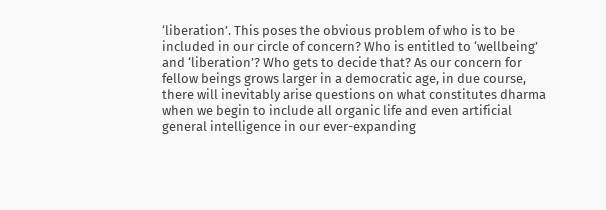‘liberation’. This poses the obvious problem of who is to be included in our circle of concern? Who is entitled to ‘wellbeing’ and ‘liberation’? Who gets to decide that? As our concern for fellow beings grows larger in a democratic age, in due course, there will inevitably arise questions on what constitutes dharma when we begin to include all organic life and even artificial general intelligence in our ever-expanding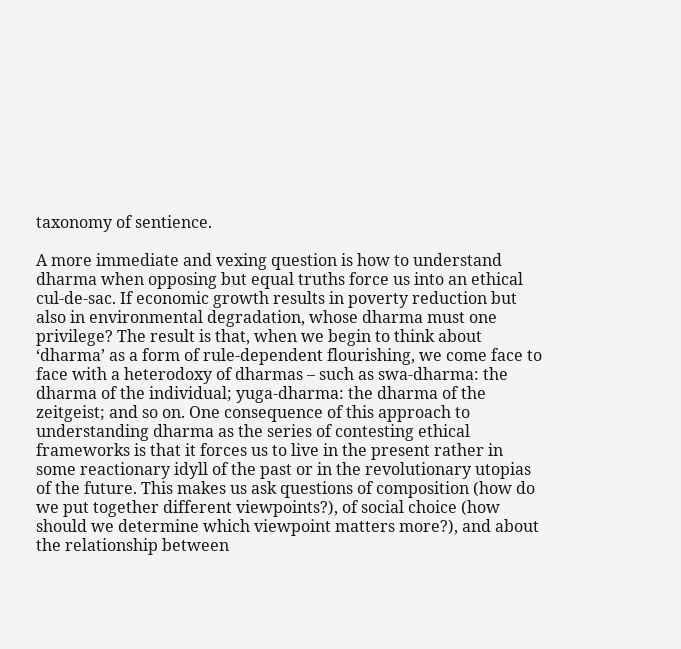taxonomy of sentience.

A more immediate and vexing question is how to understand dharma when opposing but equal truths force us into an ethical cul-de-sac. If economic growth results in poverty reduction but also in environmental degradation, whose dharma must one privilege? The result is that, when we begin to think about ‘dharma’ as a form of rule-dependent flourishing, we come face to face with a heterodoxy of dharmas – such as swa-dharma: the dharma of the individual; yuga-dharma: the dharma of the zeitgeist; and so on. One consequence of this approach to understanding dharma as the series of contesting ethical frameworks is that it forces us to live in the present rather in some reactionary idyll of the past or in the revolutionary utopias of the future. This makes us ask questions of composition (how do we put together different viewpoints?), of social choice (how should we determine which viewpoint matters more?), and about the relationship between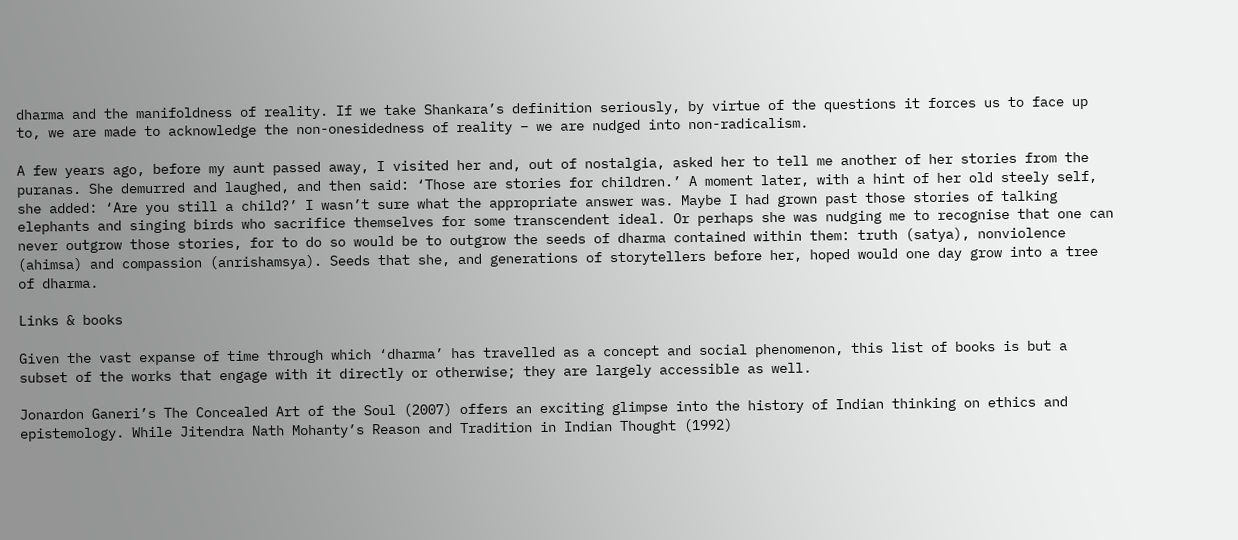dharma and the manifoldness of reality. If we take Shankara’s definition seriously, by virtue of the questions it forces us to face up to, we are made to acknowledge the non-onesidedness of reality – we are nudged into non-radicalism.

A few years ago, before my aunt passed away, I visited her and, out of nostalgia, asked her to tell me another of her stories from the puranas. She demurred and laughed, and then said: ‘Those are stories for children.’ A moment later, with a hint of her old steely self, she added: ‘Are you still a child?’ I wasn’t sure what the appropriate answer was. Maybe I had grown past those stories of talking elephants and singing birds who sacrifice themselves for some transcendent ideal. Or perhaps she was nudging me to recognise that one can never outgrow those stories, for to do so would be to outgrow the seeds of dharma contained within them: truth (satya), nonviolence (ahimsa) and compassion (anrishamsya). Seeds that she, and generations of storytellers before her, hoped would one day grow into a tree of dharma.

Links & books

Given the vast expanse of time through which ‘dharma’ has travelled as a concept and social phenomenon, this list of books is but a subset of the works that engage with it directly or otherwise; they are largely accessible as well.

Jonardon Ganeri’s The Concealed Art of the Soul (2007) offers an exciting glimpse into the history of Indian thinking on ethics and epistemology. While Jitendra Nath Mohanty’s Reason and Tradition in Indian Thought (1992)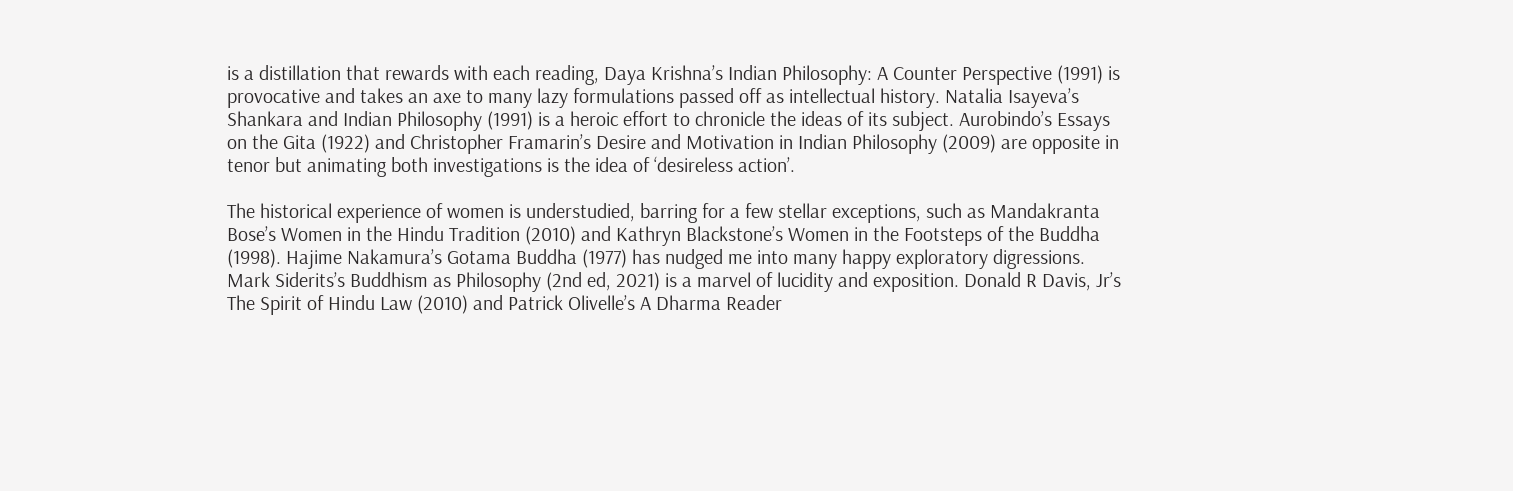is a distillation that rewards with each reading, Daya Krishna’s Indian Philosophy: A Counter Perspective (1991) is provocative and takes an axe to many lazy formulations passed off as intellectual history. Natalia Isayeva’s Shankara and Indian Philosophy (1991) is a heroic effort to chronicle the ideas of its subject. Aurobindo’s Essays on the Gita (1922) and Christopher Framarin’s Desire and Motivation in Indian Philosophy (2009) are opposite in tenor but animating both investigations is the idea of ‘desireless action’.

The historical experience of women is understudied, barring for a few stellar exceptions, such as Mandakranta Bose’s Women in the Hindu Tradition (2010) and Kathryn Blackstone’s Women in the Footsteps of the Buddha (1998). Hajime Nakamura’s Gotama Buddha (1977) has nudged me into many happy exploratory digressions. Mark Siderits’s Buddhism as Philosophy (2nd ed, 2021) is a marvel of lucidity and exposition. Donald R Davis, Jr’s The Spirit of Hindu Law (2010) and Patrick Olivelle’s A Dharma Reader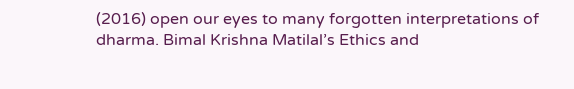(2016) open our eyes to many forgotten interpretations of dharma. Bimal Krishna Matilal’s Ethics and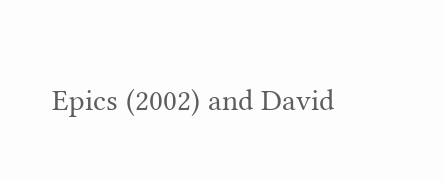Epics (2002) and David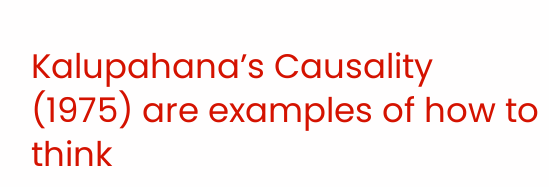Kalupahana’s Causality (1975) are examples of how to think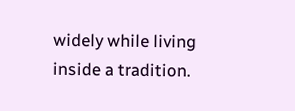widely while living inside a tradition.